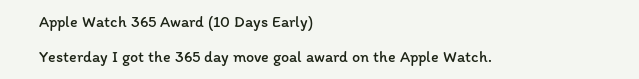Apple Watch 365 Award (10 Days Early)

Yesterday I got the 365 day move goal award on the Apple Watch.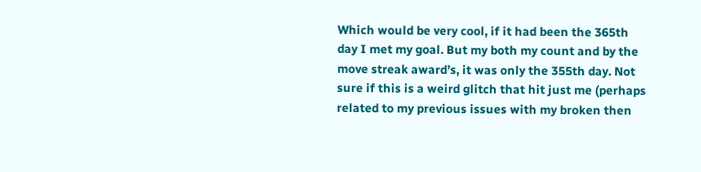Which would be very cool, if it had been the 365th day I met my goal. But my both my count and by the move streak award’s, it was only the 355th day. Not sure if this is a weird glitch that hit just me (perhaps related to my previous issues with my broken then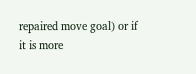repaired move goal) or if it is more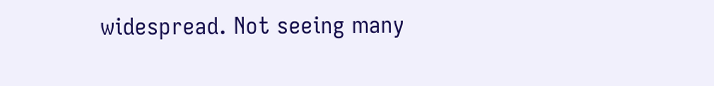widespread. Not seeing many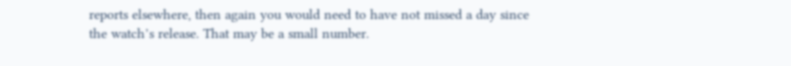reports elsewhere, then again you would need to have not missed a day since the watch’s release. That may be a small number.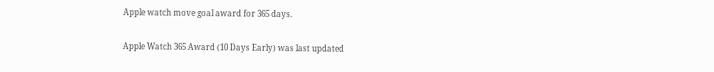Apple watch move goal award for 365 days.

Apple Watch 365 Award (10 Days Early) was last updated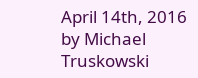April 14th, 2016 by Michael Truskowski